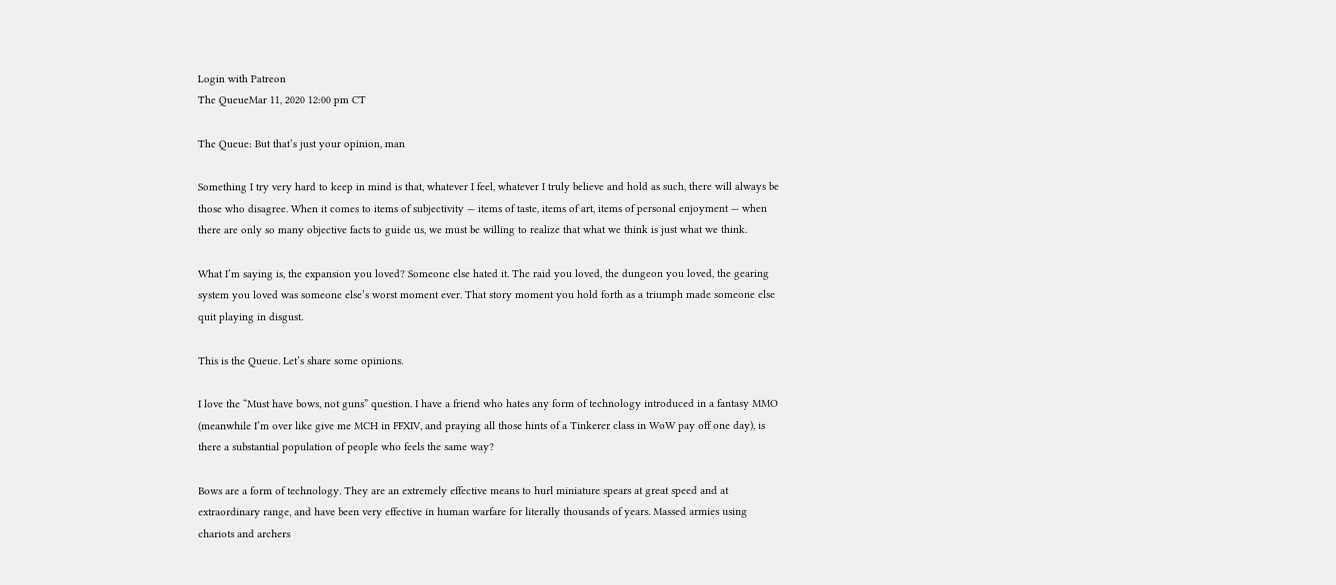Login with Patreon
The QueueMar 11, 2020 12:00 pm CT

The Queue: But that’s just your opinion, man

Something I try very hard to keep in mind is that, whatever I feel, whatever I truly believe and hold as such, there will always be those who disagree. When it comes to items of subjectivity — items of taste, items of art, items of personal enjoyment — when there are only so many objective facts to guide us, we must be willing to realize that what we think is just what we think.

What I’m saying is, the expansion you loved? Someone else hated it. The raid you loved, the dungeon you loved, the gearing system you loved was someone else’s worst moment ever. That story moment you hold forth as a triumph made someone else quit playing in disgust.

This is the Queue. Let’s share some opinions.

I love the “Must have bows, not guns” question. I have a friend who hates any form of technology introduced in a fantasy MMO (meanwhile I’m over like give me MCH in FFXIV, and praying all those hints of a Tinkerer class in WoW pay off one day), is there a substantial population of people who feels the same way?

Bows are a form of technology. They are an extremely effective means to hurl miniature spears at great speed and at extraordinary range, and have been very effective in human warfare for literally thousands of years. Massed armies using chariots and archers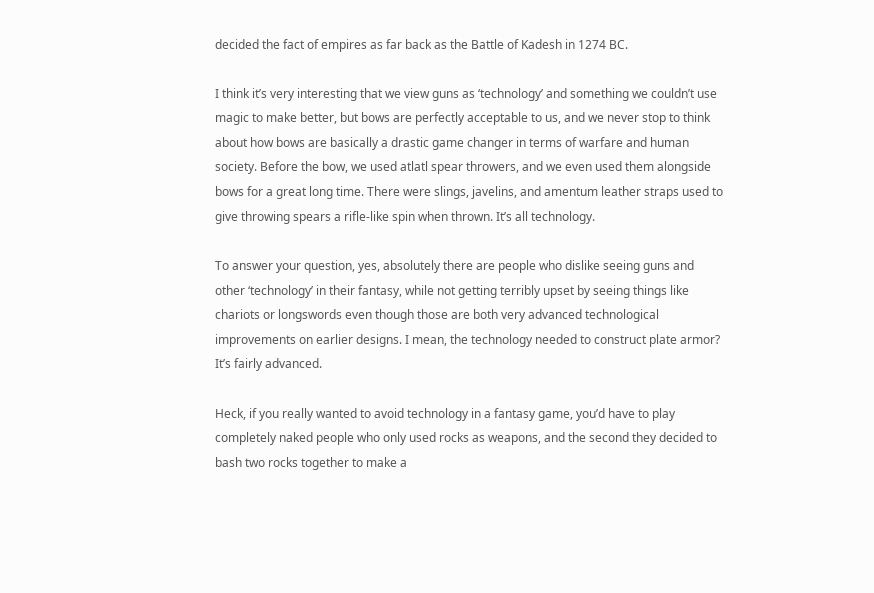decided the fact of empires as far back as the Battle of Kadesh in 1274 BC.

I think it’s very interesting that we view guns as ‘technology’ and something we couldn’t use magic to make better, but bows are perfectly acceptable to us, and we never stop to think about how bows are basically a drastic game changer in terms of warfare and human society. Before the bow, we used atlatl spear throwers, and we even used them alongside bows for a great long time. There were slings, javelins, and amentum leather straps used to give throwing spears a rifle-like spin when thrown. It’s all technology.

To answer your question, yes, absolutely there are people who dislike seeing guns and other ‘technology’ in their fantasy, while not getting terribly upset by seeing things like chariots or longswords even though those are both very advanced technological improvements on earlier designs. I mean, the technology needed to construct plate armor? It’s fairly advanced.

Heck, if you really wanted to avoid technology in a fantasy game, you’d have to play completely naked people who only used rocks as weapons, and the second they decided to bash two rocks together to make a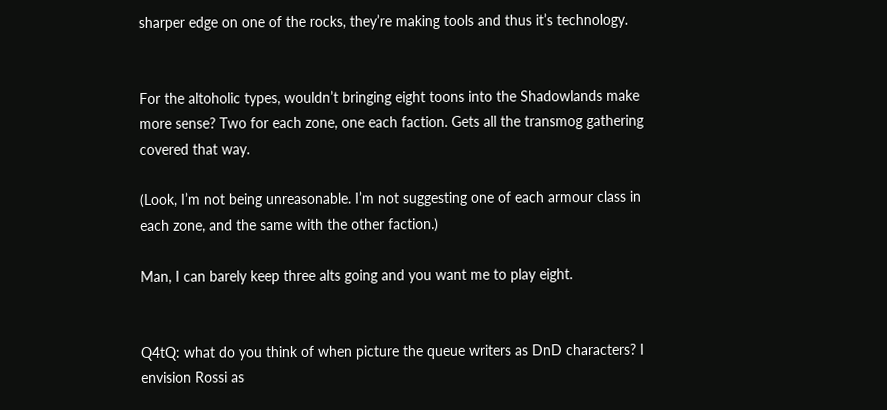sharper edge on one of the rocks, they’re making tools and thus it’s technology.


For the altoholic types, wouldn’t bringing eight toons into the Shadowlands make more sense? Two for each zone, one each faction. Gets all the transmog gathering covered that way.

(Look, I’m not being unreasonable. I’m not suggesting one of each armour class in each zone, and the same with the other faction.)

Man, I can barely keep three alts going and you want me to play eight.


Q4tQ: what do you think of when picture the queue writers as DnD characters? I envision Rossi as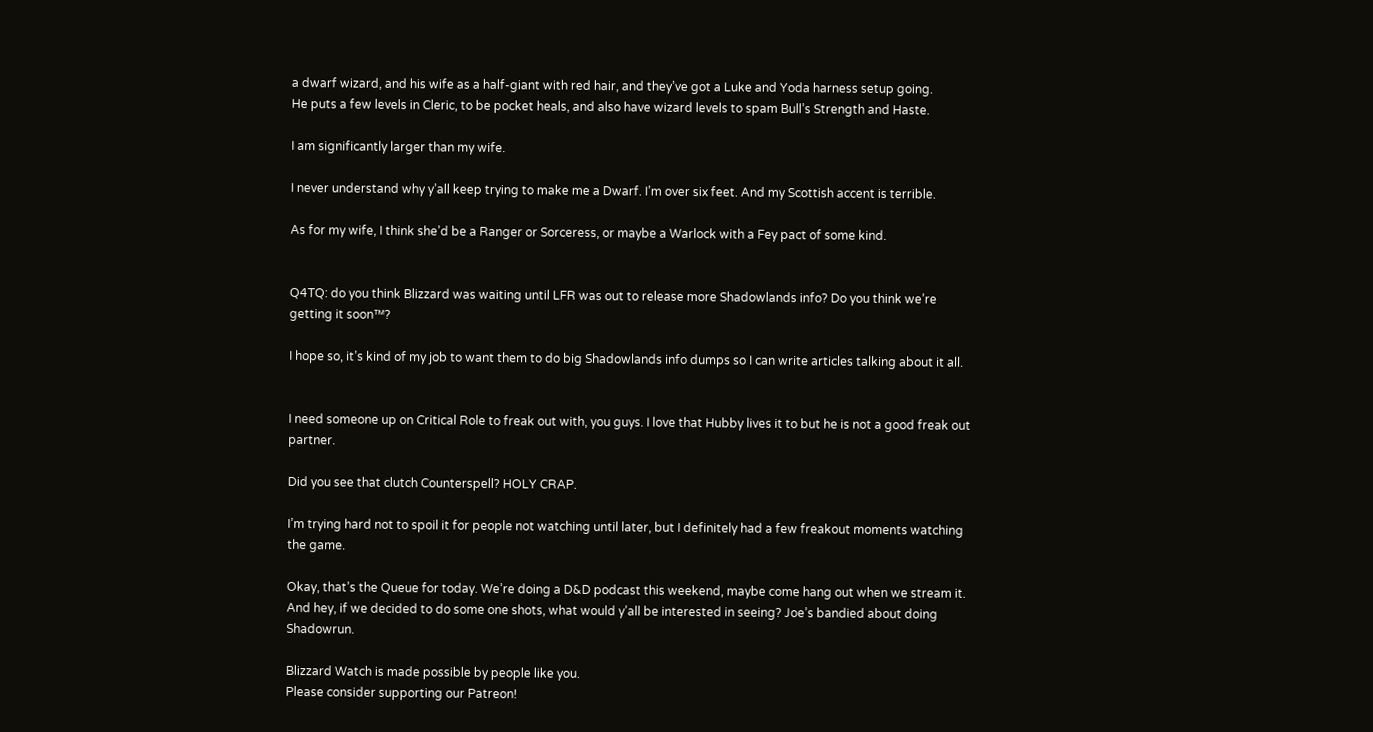a dwarf wizard, and his wife as a half-giant with red hair, and they’ve got a Luke and Yoda harness setup going.
He puts a few levels in Cleric, to be pocket heals, and also have wizard levels to spam Bull’s Strength and Haste.

I am significantly larger than my wife.

I never understand why y’all keep trying to make me a Dwarf. I’m over six feet. And my Scottish accent is terrible.

As for my wife, I think she’d be a Ranger or Sorceress, or maybe a Warlock with a Fey pact of some kind.


Q4TQ: do you think Blizzard was waiting until LFR was out to release more Shadowlands info? Do you think we’re getting it soon™?

I hope so, it’s kind of my job to want them to do big Shadowlands info dumps so I can write articles talking about it all.


I need someone up on Critical Role to freak out with, you guys. I love that Hubby lives it to but he is not a good freak out partner.

Did you see that clutch Counterspell? HOLY CRAP.

I’m trying hard not to spoil it for people not watching until later, but I definitely had a few freakout moments watching the game.

Okay, that’s the Queue for today. We’re doing a D&D podcast this weekend, maybe come hang out when we stream it. And hey, if we decided to do some one shots, what would y’all be interested in seeing? Joe’s bandied about doing Shadowrun.

Blizzard Watch is made possible by people like you.
Please consider supporting our Patreon!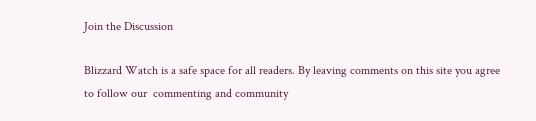Join the Discussion

Blizzard Watch is a safe space for all readers. By leaving comments on this site you agree to follow our  commenting and community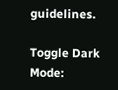guidelines.

Toggle Dark Mode: